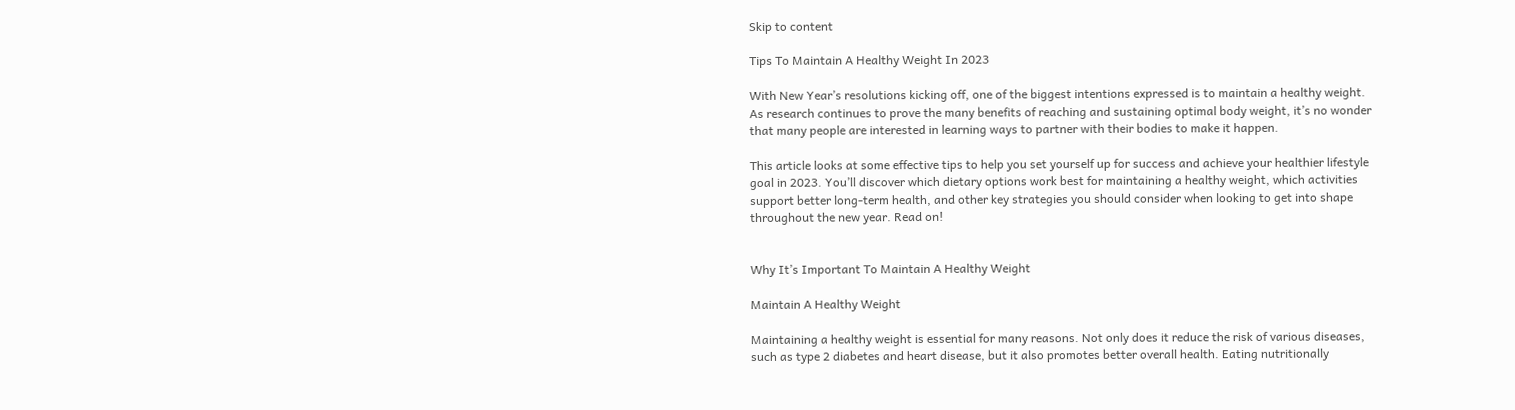Skip to content

Tips To Maintain A Healthy Weight In 2023

With New Year’s resolutions kicking off, one of the biggest intentions expressed is to maintain a healthy weight. As research continues to prove the many benefits of reaching and sustaining optimal body weight, it’s no wonder that many people are interested in learning ways to partner with their bodies to make it happen.

This article looks at some effective tips to help you set yourself up for success and achieve your healthier lifestyle goal in 2023. You’ll discover which dietary options work best for maintaining a healthy weight, which activities support better long-term health, and other key strategies you should consider when looking to get into shape throughout the new year. Read on!


Why It’s Important To Maintain A Healthy Weight

Maintain A Healthy Weight

Maintaining a healthy weight is essential for many reasons. Not only does it reduce the risk of various diseases, such as type 2 diabetes and heart disease, but it also promotes better overall health. Eating nutritionally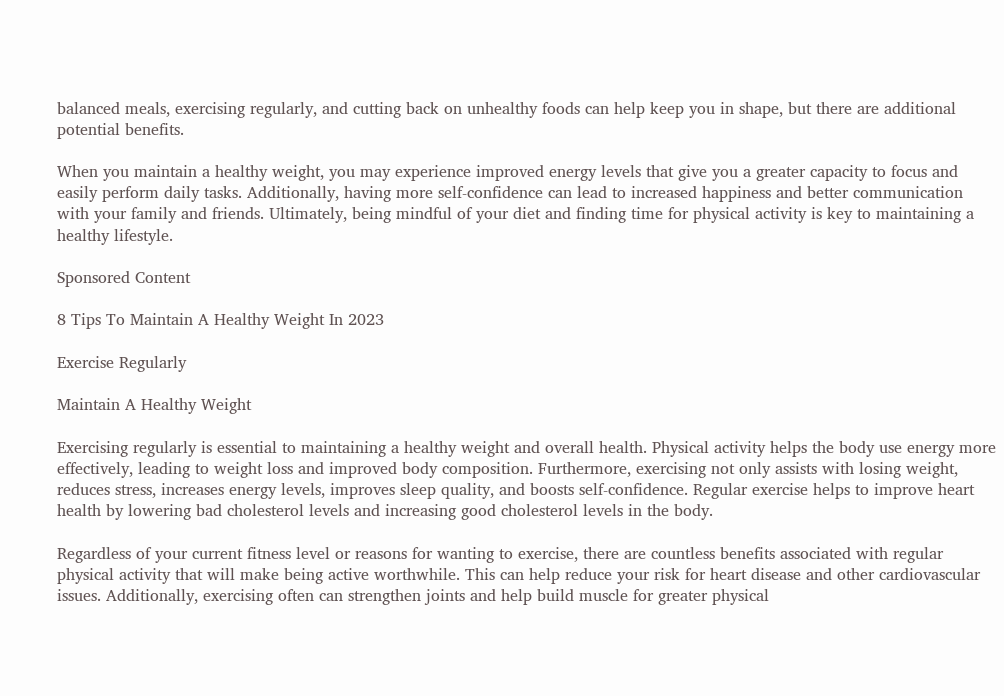balanced meals, exercising regularly, and cutting back on unhealthy foods can help keep you in shape, but there are additional potential benefits.

When you maintain a healthy weight, you may experience improved energy levels that give you a greater capacity to focus and easily perform daily tasks. Additionally, having more self-confidence can lead to increased happiness and better communication with your family and friends. Ultimately, being mindful of your diet and finding time for physical activity is key to maintaining a healthy lifestyle.

Sponsored Content

8 Tips To Maintain A Healthy Weight In 2023

Exercise Regularly

Maintain A Healthy Weight

Exercising regularly is essential to maintaining a healthy weight and overall health. Physical activity helps the body use energy more effectively, leading to weight loss and improved body composition. Furthermore, exercising not only assists with losing weight, reduces stress, increases energy levels, improves sleep quality, and boosts self-confidence. Regular exercise helps to improve heart health by lowering bad cholesterol levels and increasing good cholesterol levels in the body.

Regardless of your current fitness level or reasons for wanting to exercise, there are countless benefits associated with regular physical activity that will make being active worthwhile. This can help reduce your risk for heart disease and other cardiovascular issues. Additionally, exercising often can strengthen joints and help build muscle for greater physical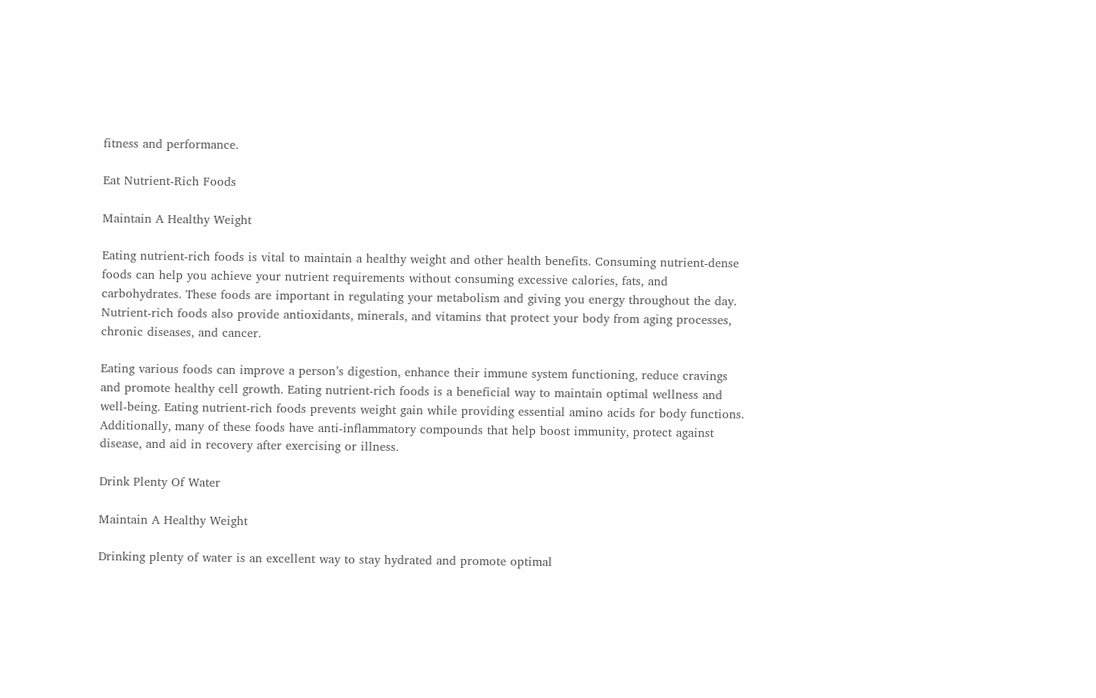fitness and performance.

Eat Nutrient-Rich Foods

Maintain A Healthy Weight

Eating nutrient-rich foods is vital to maintain a healthy weight and other health benefits. Consuming nutrient-dense foods can help you achieve your nutrient requirements without consuming excessive calories, fats, and carbohydrates. These foods are important in regulating your metabolism and giving you energy throughout the day. Nutrient-rich foods also provide antioxidants, minerals, and vitamins that protect your body from aging processes, chronic diseases, and cancer.

Eating various foods can improve a person’s digestion, enhance their immune system functioning, reduce cravings and promote healthy cell growth. Eating nutrient-rich foods is a beneficial way to maintain optimal wellness and well-being. Eating nutrient-rich foods prevents weight gain while providing essential amino acids for body functions. Additionally, many of these foods have anti-inflammatory compounds that help boost immunity, protect against disease, and aid in recovery after exercising or illness.

Drink Plenty Of Water

Maintain A Healthy Weight

Drinking plenty of water is an excellent way to stay hydrated and promote optimal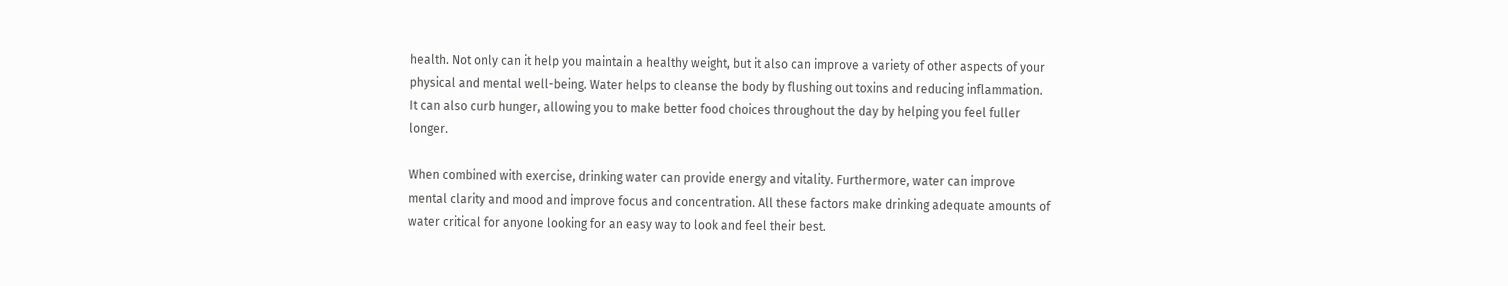health. Not only can it help you maintain a healthy weight, but it also can improve a variety of other aspects of your physical and mental well-being. Water helps to cleanse the body by flushing out toxins and reducing inflammation. It can also curb hunger, allowing you to make better food choices throughout the day by helping you feel fuller longer.

When combined with exercise, drinking water can provide energy and vitality. Furthermore, water can improve mental clarity and mood and improve focus and concentration. All these factors make drinking adequate amounts of water critical for anyone looking for an easy way to look and feel their best.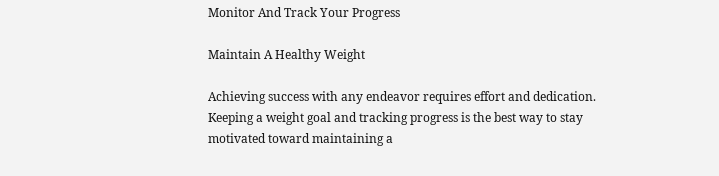Monitor And Track Your Progress

Maintain A Healthy Weight

Achieving success with any endeavor requires effort and dedication. Keeping a weight goal and tracking progress is the best way to stay motivated toward maintaining a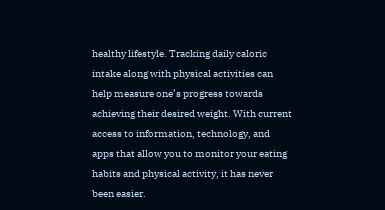healthy lifestyle. Tracking daily caloric intake along with physical activities can help measure one’s progress towards achieving their desired weight. With current access to information, technology, and apps that allow you to monitor your eating habits and physical activity, it has never been easier.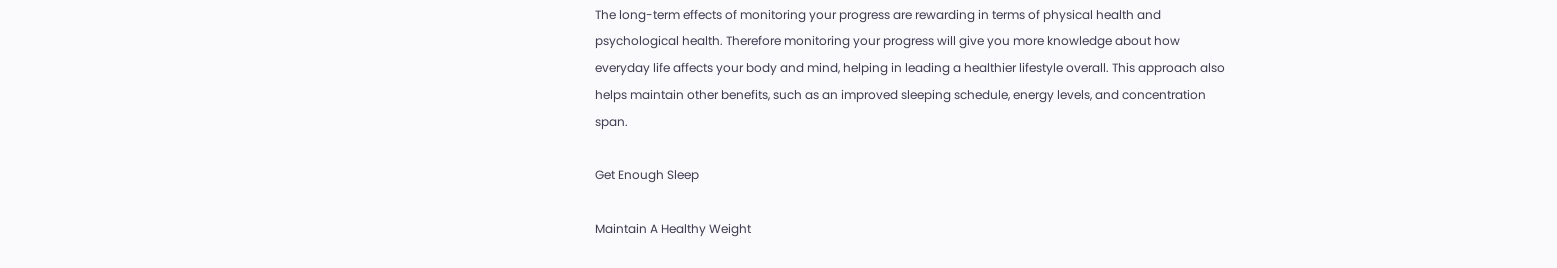The long-term effects of monitoring your progress are rewarding in terms of physical health and psychological health. Therefore monitoring your progress will give you more knowledge about how everyday life affects your body and mind, helping in leading a healthier lifestyle overall. This approach also helps maintain other benefits, such as an improved sleeping schedule, energy levels, and concentration span.

Get Enough Sleep

Maintain A Healthy Weight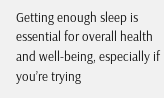Getting enough sleep is essential for overall health and well-being, especially if you’re trying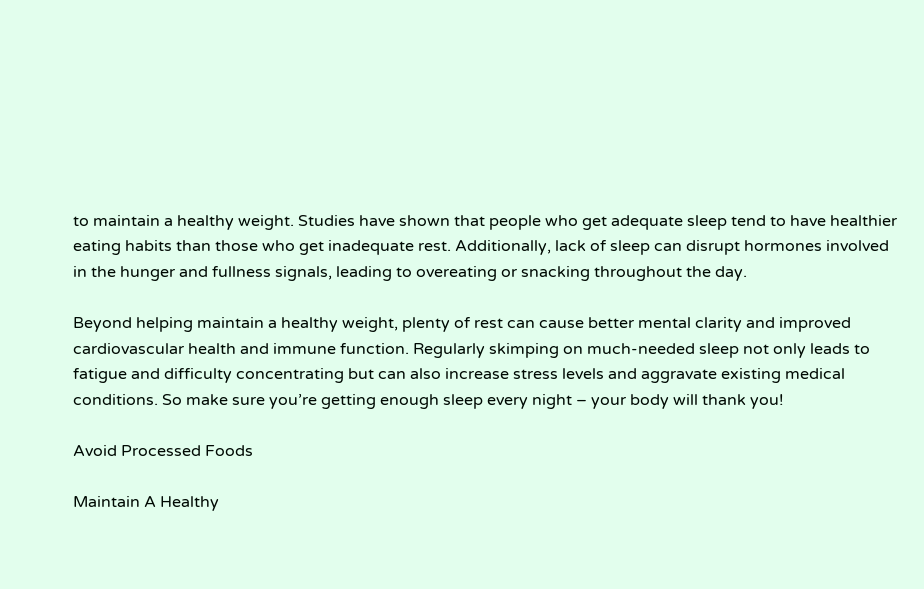to maintain a healthy weight. Studies have shown that people who get adequate sleep tend to have healthier eating habits than those who get inadequate rest. Additionally, lack of sleep can disrupt hormones involved in the hunger and fullness signals, leading to overeating or snacking throughout the day.

Beyond helping maintain a healthy weight, plenty of rest can cause better mental clarity and improved cardiovascular health and immune function. Regularly skimping on much-needed sleep not only leads to fatigue and difficulty concentrating but can also increase stress levels and aggravate existing medical conditions. So make sure you’re getting enough sleep every night – your body will thank you!

Avoid Processed Foods

Maintain A Healthy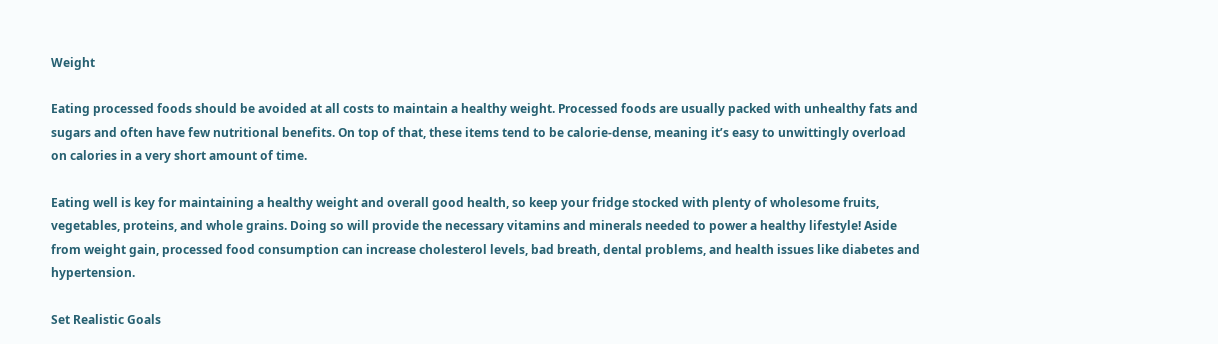Weight

Eating processed foods should be avoided at all costs to maintain a healthy weight. Processed foods are usually packed with unhealthy fats and sugars and often have few nutritional benefits. On top of that, these items tend to be calorie-dense, meaning it’s easy to unwittingly overload on calories in a very short amount of time.

Eating well is key for maintaining a healthy weight and overall good health, so keep your fridge stocked with plenty of wholesome fruits, vegetables, proteins, and whole grains. Doing so will provide the necessary vitamins and minerals needed to power a healthy lifestyle! Aside from weight gain, processed food consumption can increase cholesterol levels, bad breath, dental problems, and health issues like diabetes and hypertension.

Set Realistic Goals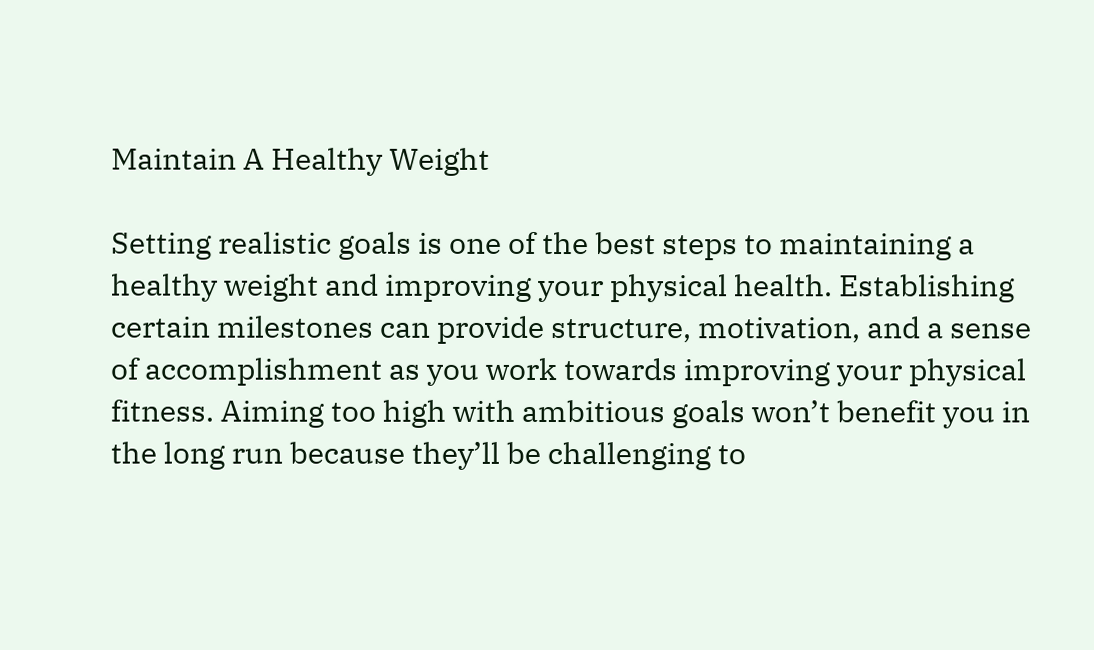Maintain A Healthy Weight

Setting realistic goals is one of the best steps to maintaining a healthy weight and improving your physical health. Establishing certain milestones can provide structure, motivation, and a sense of accomplishment as you work towards improving your physical fitness. Aiming too high with ambitious goals won’t benefit you in the long run because they’ll be challenging to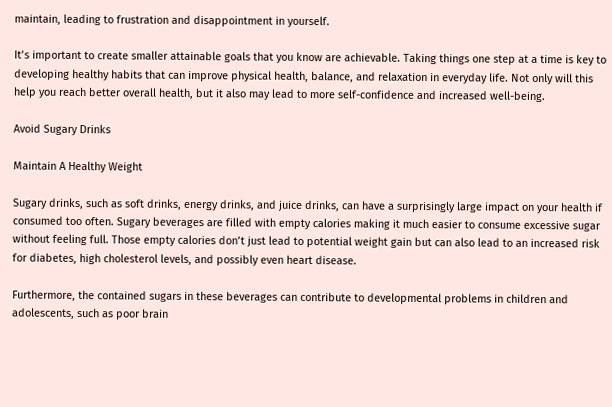maintain, leading to frustration and disappointment in yourself.

It’s important to create smaller attainable goals that you know are achievable. Taking things one step at a time is key to developing healthy habits that can improve physical health, balance, and relaxation in everyday life. Not only will this help you reach better overall health, but it also may lead to more self-confidence and increased well-being.

Avoid Sugary Drinks

Maintain A Healthy Weight

Sugary drinks, such as soft drinks, energy drinks, and juice drinks, can have a surprisingly large impact on your health if consumed too often. Sugary beverages are filled with empty calories making it much easier to consume excessive sugar without feeling full. Those empty calories don’t just lead to potential weight gain but can also lead to an increased risk for diabetes, high cholesterol levels, and possibly even heart disease.

Furthermore, the contained sugars in these beverages can contribute to developmental problems in children and adolescents, such as poor brain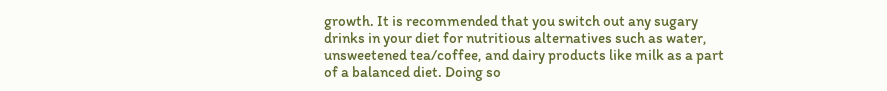growth. It is recommended that you switch out any sugary drinks in your diet for nutritious alternatives such as water, unsweetened tea/coffee, and dairy products like milk as a part of a balanced diet. Doing so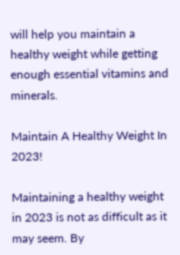will help you maintain a healthy weight while getting enough essential vitamins and minerals.

Maintain A Healthy Weight In 2023!

Maintaining a healthy weight in 2023 is not as difficult as it may seem. By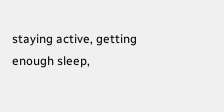staying active, getting enough sleep,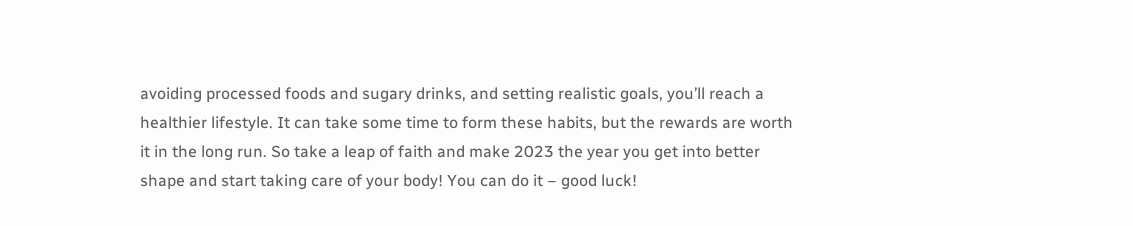avoiding processed foods and sugary drinks, and setting realistic goals, you’ll reach a healthier lifestyle. It can take some time to form these habits, but the rewards are worth it in the long run. So take a leap of faith and make 2023 the year you get into better shape and start taking care of your body! You can do it – good luck!